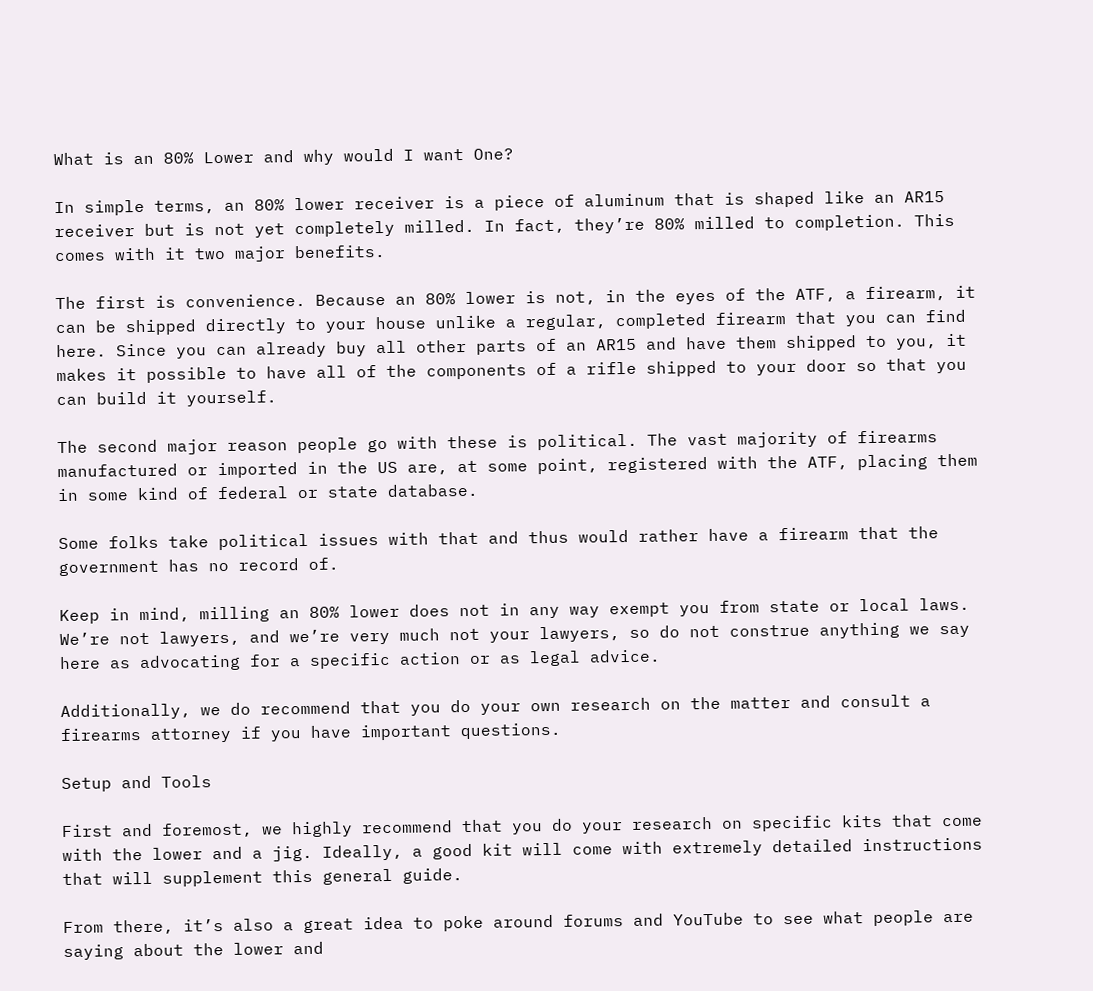What is an 80% Lower and why would I want One?

In simple terms, an 80% lower receiver is a piece of aluminum that is shaped like an AR15 receiver but is not yet completely milled. In fact, they’re 80% milled to completion. This comes with it two major benefits.

The first is convenience. Because an 80% lower is not, in the eyes of the ATF, a firearm, it can be shipped directly to your house unlike a regular, completed firearm that you can find here. Since you can already buy all other parts of an AR15 and have them shipped to you, it makes it possible to have all of the components of a rifle shipped to your door so that you can build it yourself.

The second major reason people go with these is political. The vast majority of firearms manufactured or imported in the US are, at some point, registered with the ATF, placing them in some kind of federal or state database.

Some folks take political issues with that and thus would rather have a firearm that the government has no record of.

Keep in mind, milling an 80% lower does not in any way exempt you from state or local laws. We’re not lawyers, and we’re very much not your lawyers, so do not construe anything we say here as advocating for a specific action or as legal advice.

Additionally, we do recommend that you do your own research on the matter and consult a firearms attorney if you have important questions.

Setup and Tools

First and foremost, we highly recommend that you do your research on specific kits that come with the lower and a jig. Ideally, a good kit will come with extremely detailed instructions that will supplement this general guide.

From there, it’s also a great idea to poke around forums and YouTube to see what people are saying about the lower and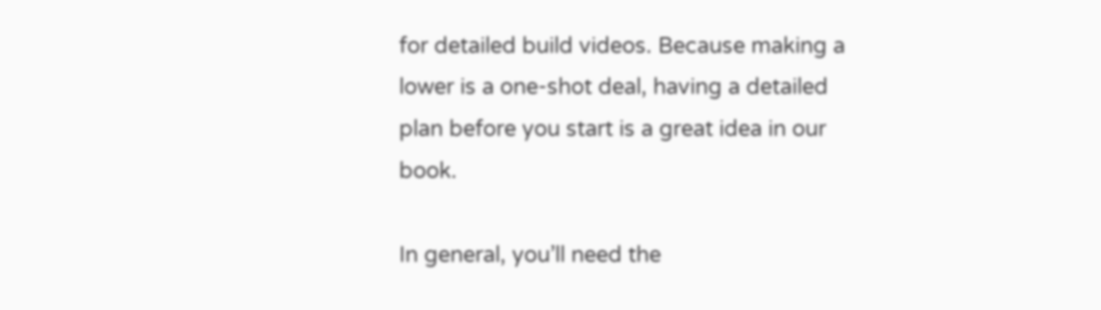for detailed build videos. Because making a lower is a one-shot deal, having a detailed plan before you start is a great idea in our book.

In general, you’ll need the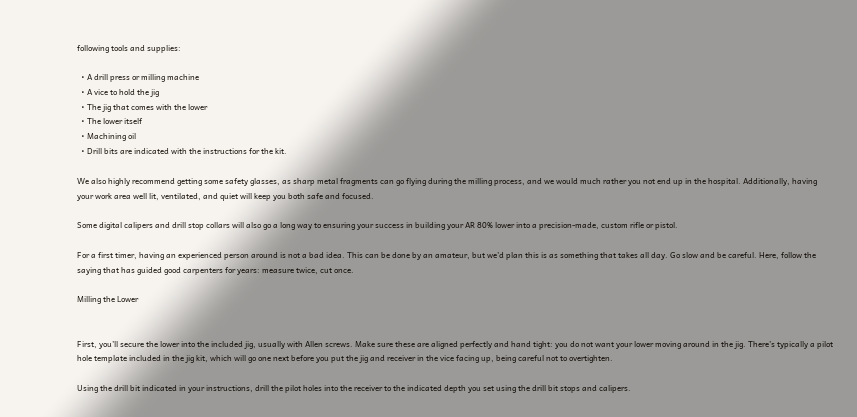following tools and supplies:

  • A drill press or milling machine
  • A vice to hold the jig
  • The jig that comes with the lower
  • The lower itself
  • Machining oil
  • Drill bits are indicated with the instructions for the kit.

We also highly recommend getting some safety glasses, as sharp metal fragments can go flying during the milling process, and we would much rather you not end up in the hospital. Additionally, having your work area well lit, ventilated, and quiet will keep you both safe and focused.

Some digital calipers and drill stop collars will also go a long way to ensuring your success in building your AR 80% lower into a precision-made, custom rifle or pistol.

For a first timer, having an experienced person around is not a bad idea. This can be done by an amateur, but we’d plan this is as something that takes all day. Go slow and be careful. Here, follow the saying that has guided good carpenters for years: measure twice, cut once.

Milling the Lower


First, you’ll secure the lower into the included jig, usually with Allen screws. Make sure these are aligned perfectly and hand tight: you do not want your lower moving around in the jig. There’s typically a pilot hole template included in the jig kit, which will go one next before you put the jig and receiver in the vice facing up, being careful not to overtighten.

Using the drill bit indicated in your instructions, drill the pilot holes into the receiver to the indicated depth you set using the drill bit stops and calipers.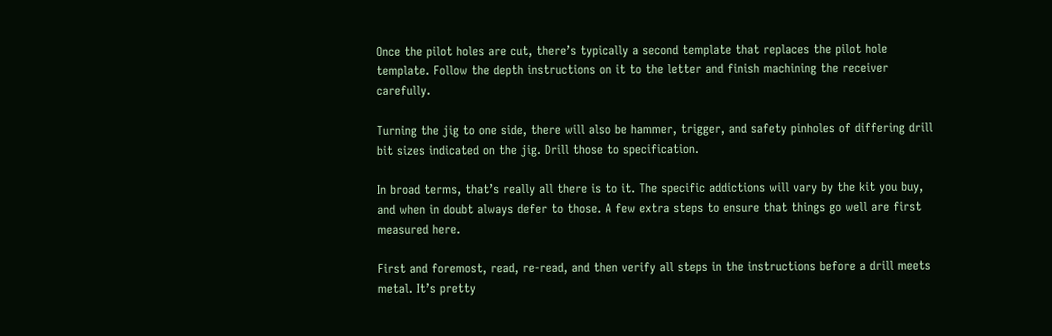Once the pilot holes are cut, there’s typically a second template that replaces the pilot hole template. Follow the depth instructions on it to the letter and finish machining the receiver carefully.

Turning the jig to one side, there will also be hammer, trigger, and safety pinholes of differing drill bit sizes indicated on the jig. Drill those to specification.

In broad terms, that’s really all there is to it. The specific addictions will vary by the kit you buy, and when in doubt always defer to those. A few extra steps to ensure that things go well are first measured here.

First and foremost, read, re-read, and then verify all steps in the instructions before a drill meets metal. It’s pretty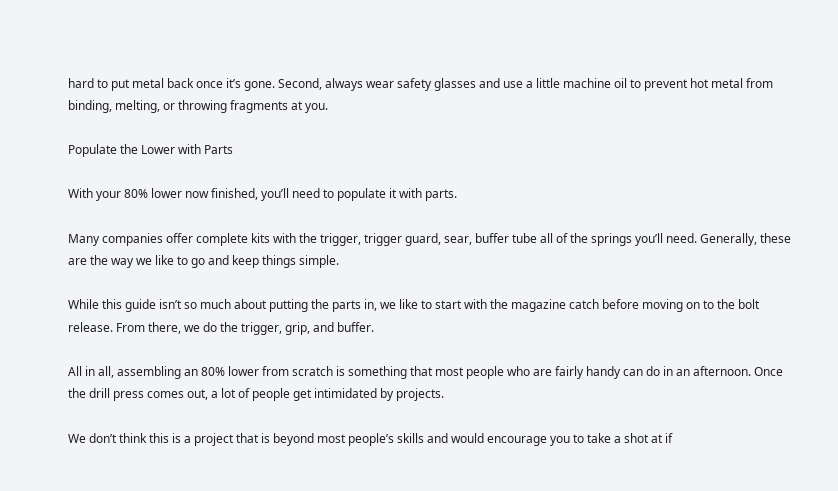hard to put metal back once it’s gone. Second, always wear safety glasses and use a little machine oil to prevent hot metal from binding, melting, or throwing fragments at you.

Populate the Lower with Parts

With your 80% lower now finished, you’ll need to populate it with parts.

Many companies offer complete kits with the trigger, trigger guard, sear, buffer tube all of the springs you’ll need. Generally, these are the way we like to go and keep things simple.

While this guide isn’t so much about putting the parts in, we like to start with the magazine catch before moving on to the bolt release. From there, we do the trigger, grip, and buffer.

All in all, assembling an 80% lower from scratch is something that most people who are fairly handy can do in an afternoon. Once the drill press comes out, a lot of people get intimidated by projects.

We don’t think this is a project that is beyond most people’s skills and would encourage you to take a shot at if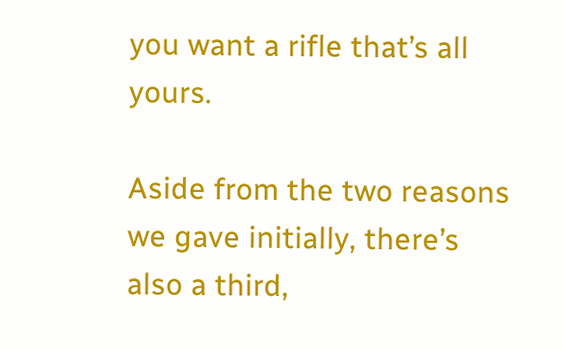you want a rifle that’s all yours.

Aside from the two reasons we gave initially, there’s also a third,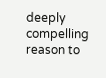deeply compelling reason to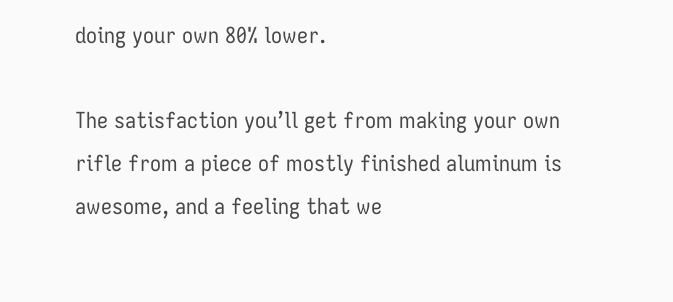doing your own 80% lower.

The satisfaction you’ll get from making your own rifle from a piece of mostly finished aluminum is awesome, and a feeling that we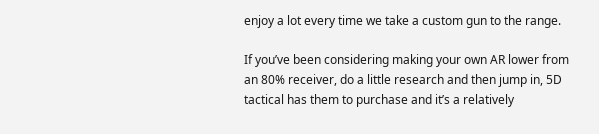enjoy a lot every time we take a custom gun to the range.

If you’ve been considering making your own AR lower from an 80% receiver, do a little research and then jump in, 5D tactical has them to purchase and it’s a relatively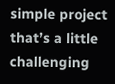simple project that’s a little challenging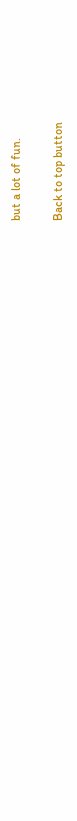but a lot of fun.

Back to top button